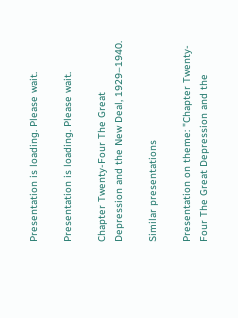Presentation is loading. Please wait.

Presentation is loading. Please wait.

Chapter Twenty-Four The Great Depression and the New Deal, 1929–1940.

Similar presentations

Presentation on theme: "Chapter Twenty-Four The Great Depression and the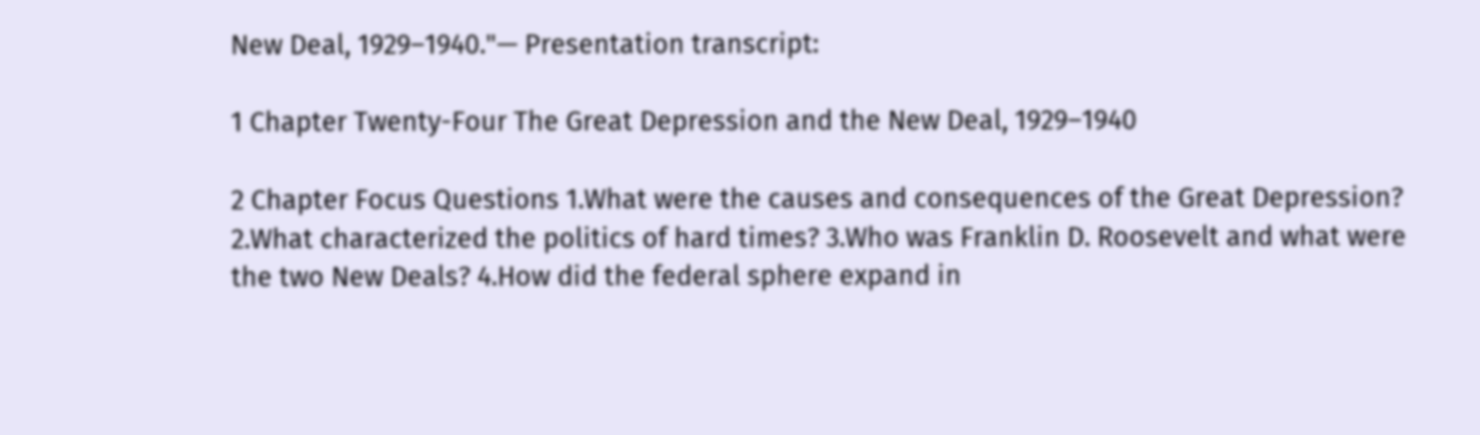New Deal, 1929–1940."— Presentation transcript:

1 Chapter Twenty-Four The Great Depression and the New Deal, 1929–1940

2 Chapter Focus Questions 1.What were the causes and consequences of the Great Depression? 2.What characterized the politics of hard times? 3.Who was Franklin D. Roosevelt and what were the two New Deals? 4.How did the federal sphere expand in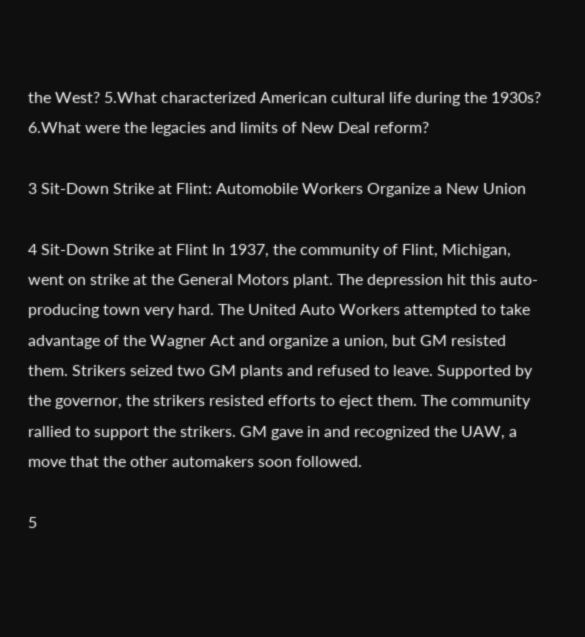the West? 5.What characterized American cultural life during the 1930s? 6.What were the legacies and limits of New Deal reform?

3 Sit-Down Strike at Flint: Automobile Workers Organize a New Union

4 Sit-Down Strike at Flint In 1937, the community of Flint, Michigan, went on strike at the General Motors plant. The depression hit this auto-producing town very hard. The United Auto Workers attempted to take advantage of the Wagner Act and organize a union, but GM resisted them. Strikers seized two GM plants and refused to leave. Supported by the governor, the strikers resisted efforts to eject them. The community rallied to support the strikers. GM gave in and recognized the UAW, a move that the other automakers soon followed.

5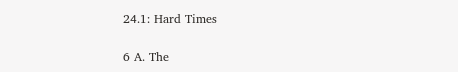24.1: Hard Times

6 A. The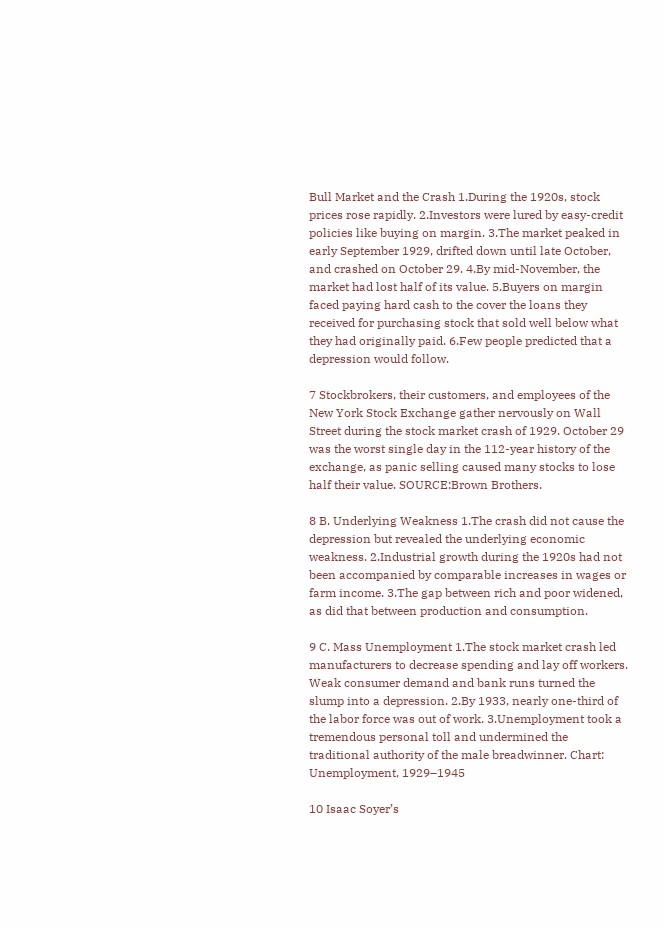Bull Market and the Crash 1.During the 1920s, stock prices rose rapidly. 2.Investors were lured by easy-credit policies like buying on margin. 3.The market peaked in early September 1929, drifted down until late October, and crashed on October 29. 4.By mid-November, the market had lost half of its value. 5.Buyers on margin faced paying hard cash to the cover the loans they received for purchasing stock that sold well below what they had originally paid. 6.Few people predicted that a depression would follow.

7 Stockbrokers, their customers, and employees of the New York Stock Exchange gather nervously on Wall Street during the stock market crash of 1929. October 29 was the worst single day in the 112-year history of the exchange, as panic selling caused many stocks to lose half their value. SOURCE:Brown Brothers.

8 B. Underlying Weakness 1.The crash did not cause the depression but revealed the underlying economic weakness. 2.Industrial growth during the 1920s had not been accompanied by comparable increases in wages or farm income. 3.The gap between rich and poor widened, as did that between production and consumption.

9 C. Mass Unemployment 1.The stock market crash led manufacturers to decrease spending and lay off workers. Weak consumer demand and bank runs turned the slump into a depression. 2.By 1933, nearly one-third of the labor force was out of work. 3.Unemployment took a tremendous personal toll and undermined the traditional authority of the male breadwinner. Chart: Unemployment, 1929–1945

10 Isaac Soyer’s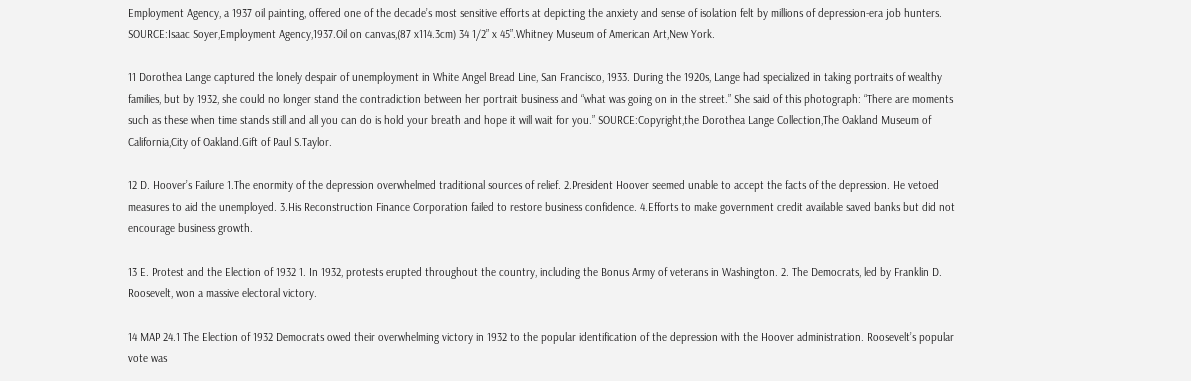Employment Agency, a 1937 oil painting, offered one of the decade’s most sensitive efforts at depicting the anxiety and sense of isolation felt by millions of depression-era job hunters. SOURCE:Isaac Soyer,Employment Agency,1937.Oil on canvas,(87 x114.3cm) 34 1/2” x 45”.Whitney Museum of American Art,New York.

11 Dorothea Lange captured the lonely despair of unemployment in White Angel Bread Line, San Francisco, 1933. During the 1920s, Lange had specialized in taking portraits of wealthy families, but by 1932, she could no longer stand the contradiction between her portrait business and “what was going on in the street.” She said of this photograph: “There are moments such as these when time stands still and all you can do is hold your breath and hope it will wait for you.” SOURCE:Copyright,the Dorothea Lange Collection,The Oakland Museum of California,City of Oakland.Gift of Paul S.Taylor.

12 D. Hoover’s Failure 1.The enormity of the depression overwhelmed traditional sources of relief. 2.President Hoover seemed unable to accept the facts of the depression. He vetoed measures to aid the unemployed. 3.His Reconstruction Finance Corporation failed to restore business confidence. 4.Efforts to make government credit available saved banks but did not encourage business growth.

13 E. Protest and the Election of 1932 1. In 1932, protests erupted throughout the country, including the Bonus Army of veterans in Washington. 2. The Democrats, led by Franklin D. Roosevelt, won a massive electoral victory.

14 MAP 24.1 The Election of 1932 Democrats owed their overwhelming victory in 1932 to the popular identification of the depression with the Hoover administration. Roosevelt’s popular vote was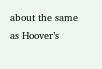about the same as Hoover’s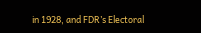in 1928, and FDR’s Electoral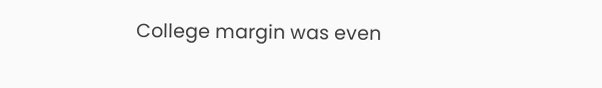College margin was even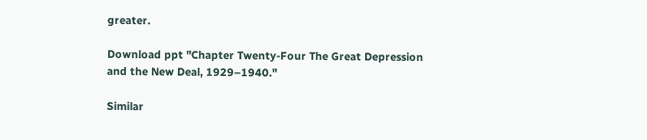greater.

Download ppt "Chapter Twenty-Four The Great Depression and the New Deal, 1929–1940."

Similar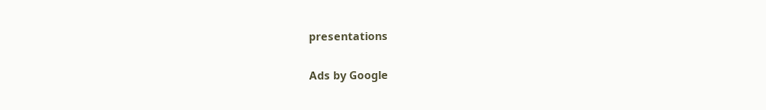presentations

Ads by Google